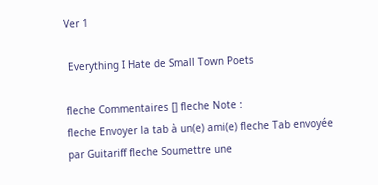Ver 1

 Everything I Hate de Small Town Poets

fleche Commentaires [] fleche Note :
fleche Envoyer la tab à un(e) ami(e) fleche Tab envoyée par Guitariff fleche Soumettre une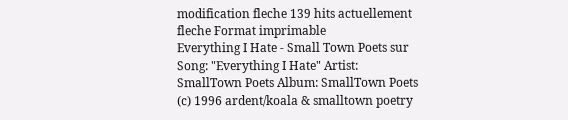modification fleche 139 hits actuellement fleche Format imprimable
Everything I Hate - Small Town Poets sur
Song: "Everything I Hate" Artist: SmallTown Poets Album: SmallTown Poets (c) 1996 ardent/koala & smalltown poetry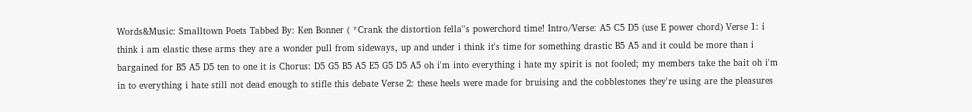Words&Music: Smalltown Poets Tabbed By: Ken Bonner ( *Crank the distortion fella''s powerchord time! Intro/Verse: A5 C5 D5 (use E power chord) Verse 1: i think i am elastic these arms they are a wonder pull from sideways, up and under i think it's time for something drastic B5 A5 and it could be more than i bargained for B5 A5 D5 ten to one it is Chorus: D5 G5 B5 A5 E5 G5 D5 A5 oh i'm into everything i hate my spirit is not fooled; my members take the bait oh i'm in to everything i hate still not dead enough to stifle this debate Verse 2: these heels were made for bruising and the cobblestones they're using are the pleasures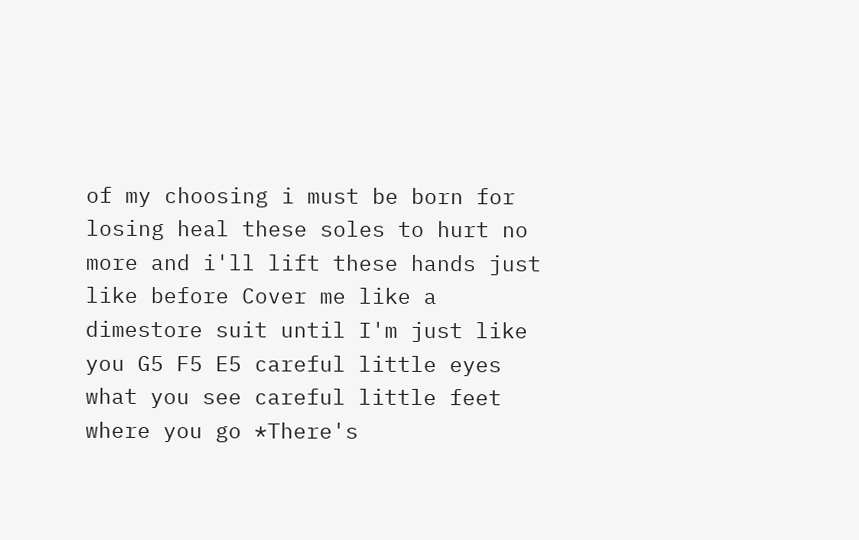of my choosing i must be born for losing heal these soles to hurt no more and i'll lift these hands just like before Cover me like a dimestore suit until I'm just like you G5 F5 E5 careful little eyes what you see careful little feet where you go *There's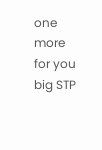one more for you big STP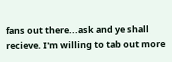fans out there...ask and ye shall recieve. I'm willing to tab out more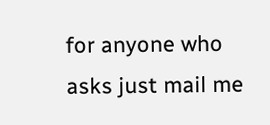for anyone who asks just mail me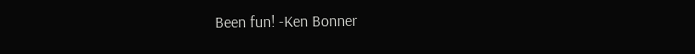Been fun! -Ken Bonner